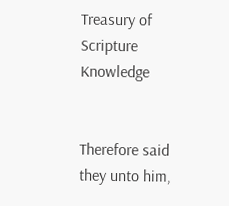Treasury of Scripture Knowledge


Therefore said they unto him,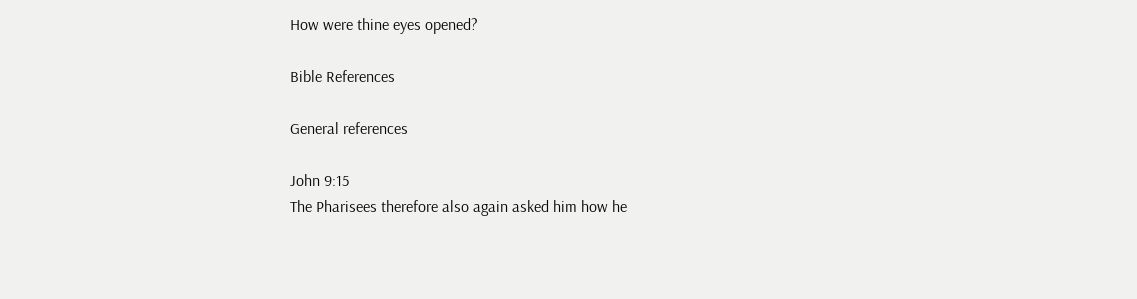How were thine eyes opened?

Bible References

General references

John 9:15
The Pharisees therefore also again asked him how he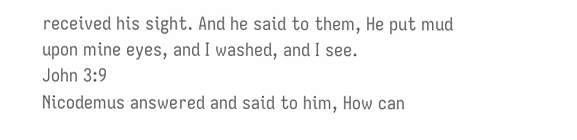received his sight. And he said to them, He put mud upon mine eyes, and I washed, and I see.
John 3:9
Nicodemus answered and said to him, How can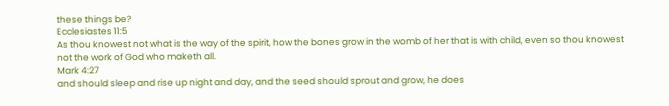these things be?
Ecclesiastes 11:5
As thou knowest not what is the way of the spirit, how the bones grow in the womb of her that is with child, even so thou knowest not the work of God who maketh all.
Mark 4:27
and should sleep and rise up night and day, and the seed should sprout and grow, he does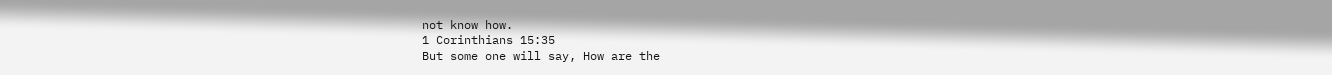not know how.
1 Corinthians 15:35
But some one will say, How are the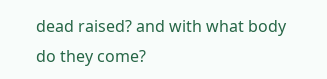dead raised? and with what body do they come?